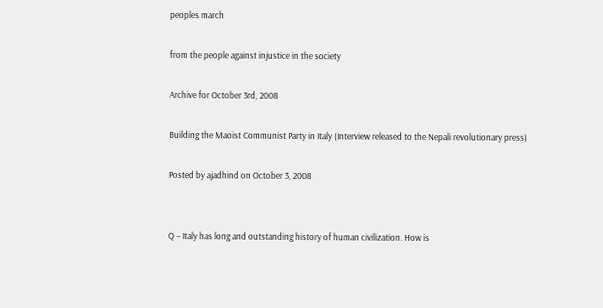peoples march

from the people against injustice in the society

Archive for October 3rd, 2008

Building the Maoist Communist Party in Italy (Interview released to the Nepali revolutionary press)

Posted by ajadhind on October 3, 2008


Q – Italy has long and outstanding history of human civilization. How is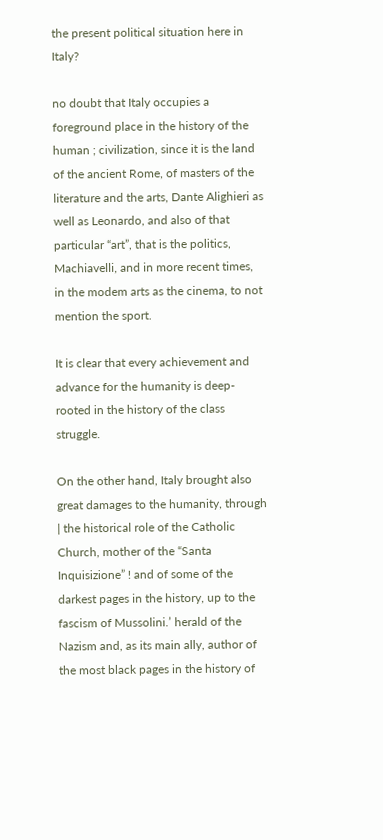the present political situation here in Italy?

no doubt that Italy occupies a foreground place in the history of the human ; civilization, since it is the land of the ancient Rome, of masters of the literature and the arts, Dante Alighieri as well as Leonardo, and also of that particular “art”, that is the politics, Machiavelli, and in more recent times, in the modem arts as the cinema, to not mention the sport.

It is clear that every achievement and advance for the humanity is deep-rooted in the history of the class struggle.

On the other hand, Italy brought also great damages to the humanity, through | the historical role of the Catholic Church, mother of the “Santa Inquisizione” ! and of some of the darkest pages in the history, up to the fascism of Mussolini.’ herald of the Nazism and, as its main ally, author of the most black pages in the history of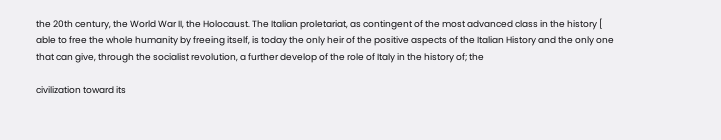the 20th century, the World War II, the Holocaust. The Italian proletariat, as contingent of the most advanced class in the history [ able to free the whole humanity by freeing itself, is today the only heir of the positive aspects of the Italian History and the only one that can give, through the socialist revolution, a further develop of the role of Italy in the history of; the

civilization toward its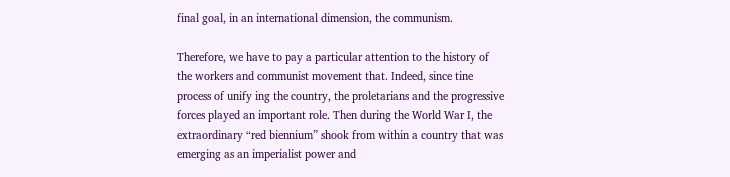final goal, in an international dimension, the communism.

Therefore, we have to pay a particular attention to the history of the workers and communist movement that. Indeed, since tine process of unify ing the country, the proletarians and the progressive forces played an important role. Then during the World War I, the extraordinary “red biennium” shook from within a country that was emerging as an imperialist power and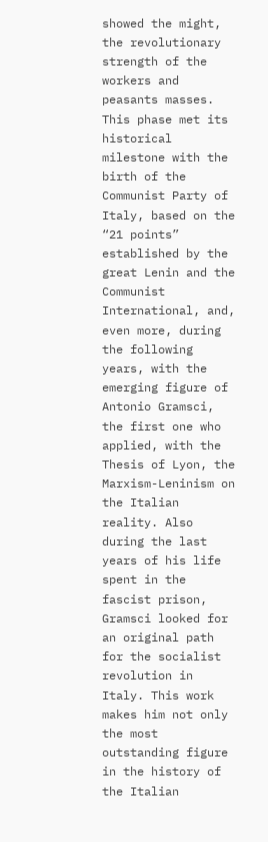showed the might, the revolutionary strength of the workers and peasants masses. This phase met its historical milestone with the birth of the Communist Party of Italy, based on the “21 points” established by the great Lenin and the Communist International, and, even more, during the following years, with the emerging figure of Antonio Gramsci, the first one who applied, with the Thesis of Lyon, the Marxism-Leninism on the Italian reality. Also during the last years of his life spent in the fascist prison, Gramsci looked for an original path for the socialist revolution in Italy. This work makes him not only the most outstanding figure in the history of the Italian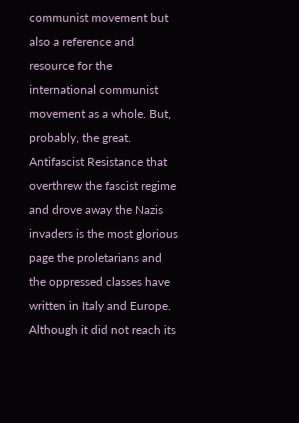communist movement but also a reference and resource for the international communist movement as a whole. But, probably, the great. Antifascist Resistance that overthrew the fascist regime and drove away the Nazis invaders is the most glorious page the proletarians and the oppressed classes have written in Italy and Europe. Although it did not reach its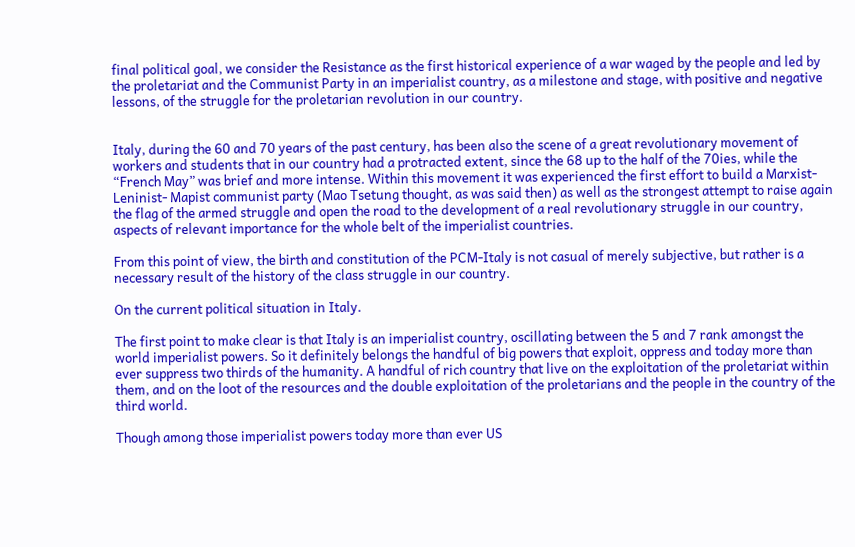final political goal, we consider the Resistance as the first historical experience of a war waged by the people and led by the proletariat and the Communist Party in an imperialist country, as a milestone and stage, with positive and negative lessons, of the struggle for the proletarian revolution in our country.


Italy, during the 60 and 70 years of the past century, has been also the scene of a great revolutionary movement of workers and students that in our country had a protracted extent, since the 68 up to the half of the 70ies, while the “French May” was brief and more intense. Within this movement it was experienced the first effort to build a Marxist-Leninist- Mapist communist party (Mao Tsetung thought, as was said then) as well as the strongest attempt to raise again the flag of the armed struggle and open the road to the development of a real revolutionary struggle in our country, aspects of relevant importance for the whole belt of the imperialist countries.

From this point of view, the birth and constitution of the PCM-Italy is not casual of merely subjective, but rather is a necessary result of the history of the class struggle in our country.

On the current political situation in Italy.

The first point to make clear is that Italy is an imperialist country, oscillating between the 5 and 7 rank amongst the world imperialist powers. So it definitely belongs the handful of big powers that exploit, oppress and today more than ever suppress two thirds of the humanity. A handful of rich country that live on the exploitation of the proletariat within them, and on the loot of the resources and the double exploitation of the proletarians and the people in the country of the third world.

Though among those imperialist powers today more than ever US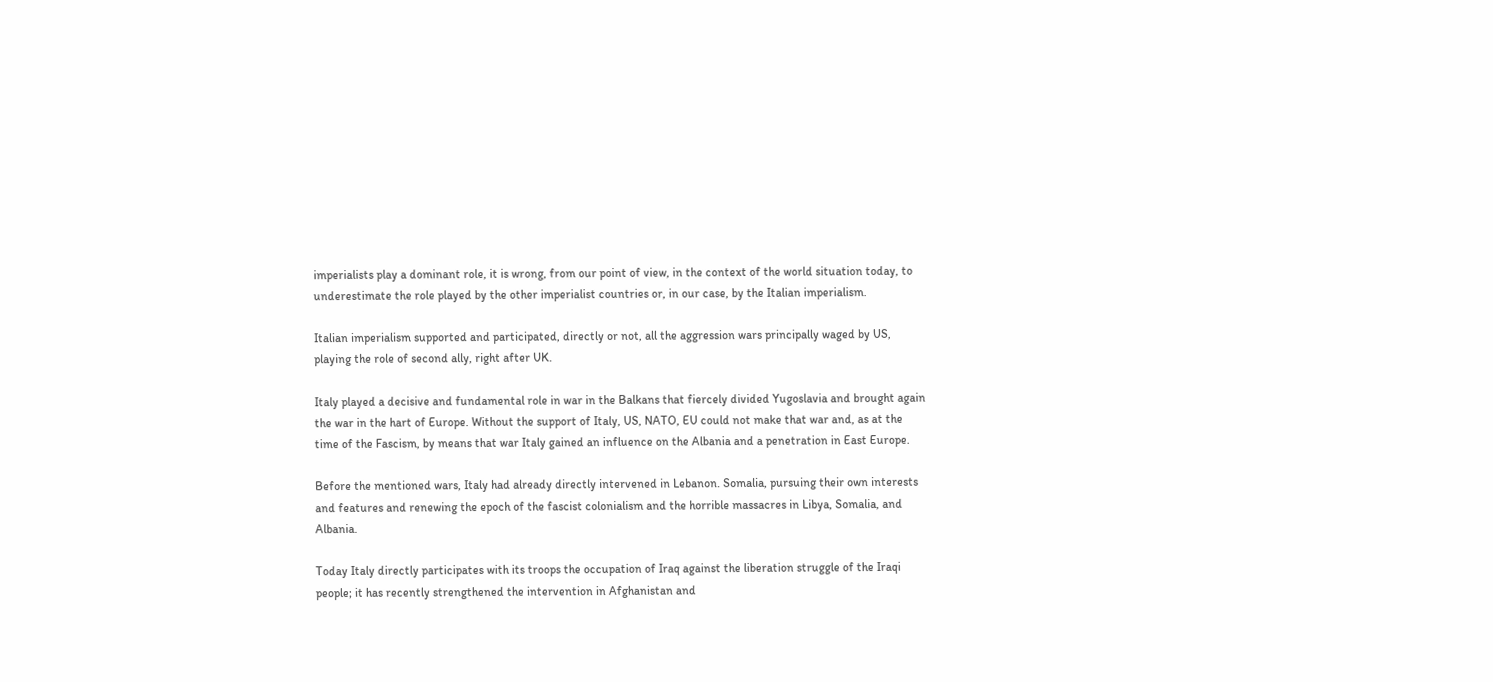imperialists play a dominant role, it is wrong, from our point of view, in the context of the world situation today, to underestimate the role played by the other imperialist countries or, in our case, by the Italian imperialism.

Italian imperialism supported and participated, directly or not, all the aggression wars principally waged by US, playing the role of second ally, right after UK.

Italy played a decisive and fundamental role in war in the Balkans that fiercely divided Yugoslavia and brought again the war in the hart of Europe. Without the support of Italy, US, NATO, EU could not make that war and, as at the time of the Fascism, by means that war Italy gained an influence on the Albania and a penetration in East Europe.

Before the mentioned wars, Italy had already directly intervened in Lebanon. Somalia, pursuing their own interests and features and renewing the epoch of the fascist colonialism and the horrible massacres in Libya, Somalia, and Albania.

Today Italy directly participates with its troops the occupation of Iraq against the liberation struggle of the Iraqi people; it has recently strengthened the intervention in Afghanistan and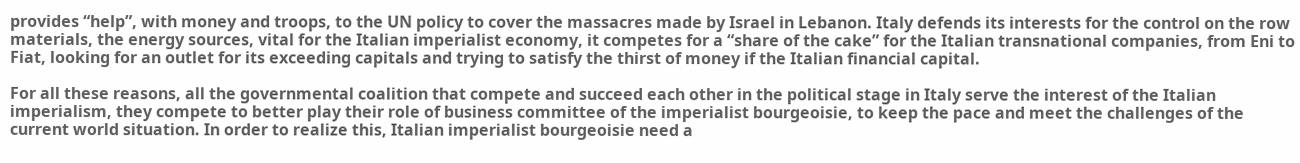provides “help”, with money and troops, to the UN policy to cover the massacres made by Israel in Lebanon. Italy defends its interests for the control on the row materials, the energy sources, vital for the Italian imperialist economy, it competes for a “share of the cake” for the Italian transnational companies, from Eni to Fiat, looking for an outlet for its exceeding capitals and trying to satisfy the thirst of money if the Italian financial capital.

For all these reasons, all the governmental coalition that compete and succeed each other in the political stage in Italy serve the interest of the Italian imperialism, they compete to better play their role of business committee of the imperialist bourgeoisie, to keep the pace and meet the challenges of the current world situation. In order to realize this, Italian imperialist bourgeoisie need a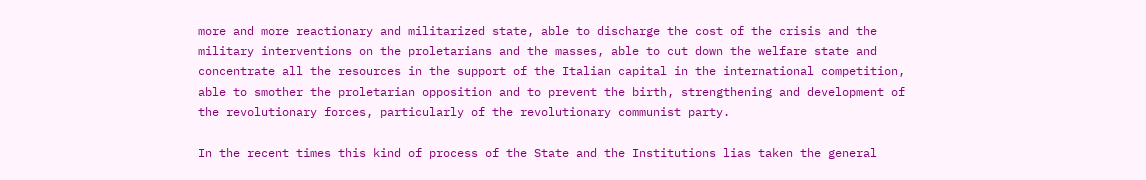more and more reactionary and militarized state, able to discharge the cost of the crisis and the military interventions on the proletarians and the masses, able to cut down the welfare state and concentrate all the resources in the support of the Italian capital in the international competition, able to smother the proletarian opposition and to prevent the birth, strengthening and development of the revolutionary forces, particularly of the revolutionary communist party.

In the recent times this kind of process of the State and the Institutions lias taken the general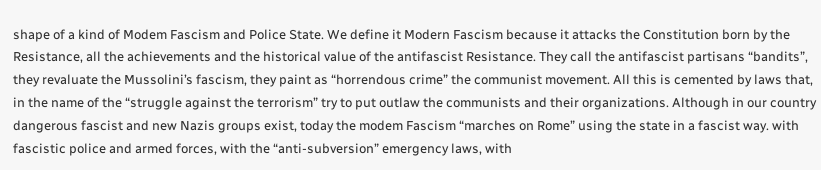shape of a kind of Modem Fascism and Police State. We define it Modern Fascism because it attacks the Constitution born by the Resistance, all the achievements and the historical value of the antifascist Resistance. They call the antifascist partisans “bandits”, they revaluate the Mussolini’s fascism, they paint as “horrendous crime” the communist movement. All this is cemented by laws that, in the name of the “struggle against the terrorism” try to put outlaw the communists and their organizations. Although in our country dangerous fascist and new Nazis groups exist, today the modem Fascism “marches on Rome” using the state in a fascist way. with fascistic police and armed forces, with the “anti-subversion” emergency laws, with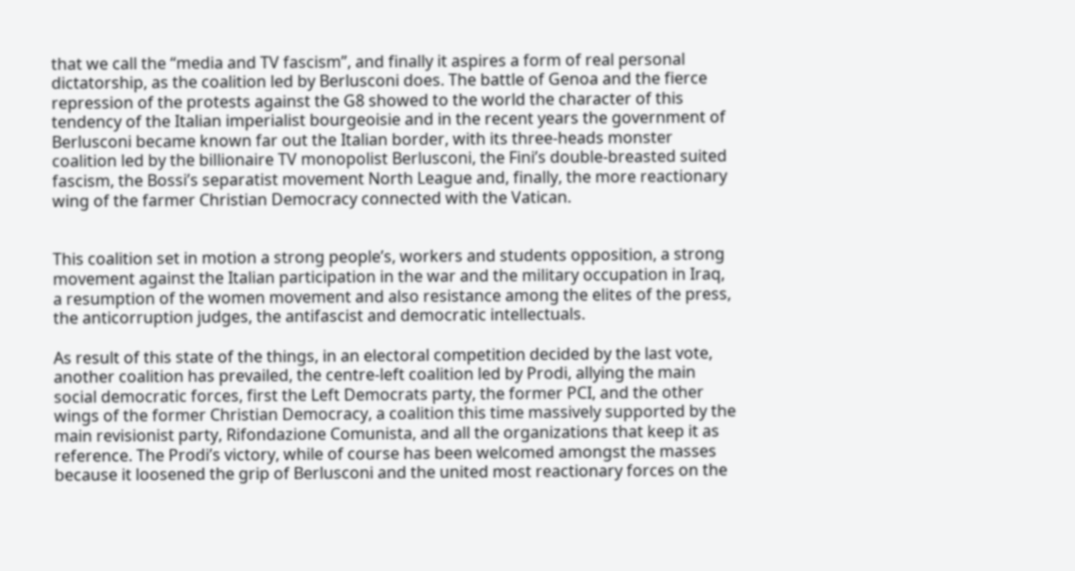that we call the “media and TV fascism”, and finally it aspires a form of real personal dictatorship, as the coalition led by Berlusconi does. The battle of Genoa and the fierce repression of the protests against the G8 showed to the world the character of this tendency of the Italian imperialist bourgeoisie and in the recent years the government of Berlusconi became known far out the Italian border, with its three-heads monster coalition led by the billionaire TV monopolist Berlusconi, the Fini’s double-breasted suited fascism, the Bossi’s separatist movement North League and, finally, the more reactionary wing of the farmer Christian Democracy connected with the Vatican.


This coalition set in motion a strong people’s, workers and students opposition, a strong movement against the Italian participation in the war and the military occupation in Iraq, a resumption of the women movement and also resistance among the elites of the press, the anticorruption judges, the antifascist and democratic intellectuals.

As result of this state of the things, in an electoral competition decided by the last vote, another coalition has prevailed, the centre-left coalition led by Prodi, allying the main social democratic forces, first the Left Democrats party, the former PCI, and the other wings of the former Christian Democracy, a coalition this time massively supported by the main revisionist party, Rifondazione Comunista, and all the organizations that keep it as reference. The Prodi’s victory, while of course has been welcomed amongst the masses because it loosened the grip of Berlusconi and the united most reactionary forces on the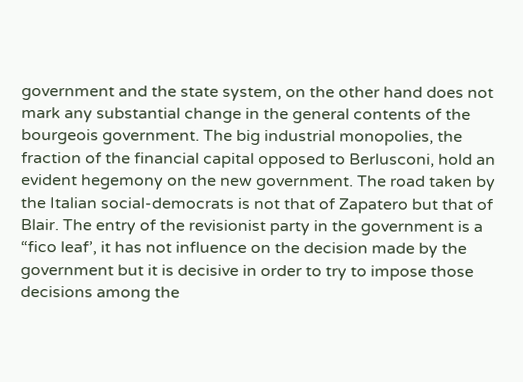government and the state system, on the other hand does not mark any substantial change in the general contents of the bourgeois government. The big industrial monopolies, the fraction of the financial capital opposed to Berlusconi, hold an evident hegemony on the new government. The road taken by the Italian social-democrats is not that of Zapatero but that of Blair. The entry of the revisionist party in the government is a “fico leaf’, it has not influence on the decision made by the government but it is decisive in order to try to impose those decisions among the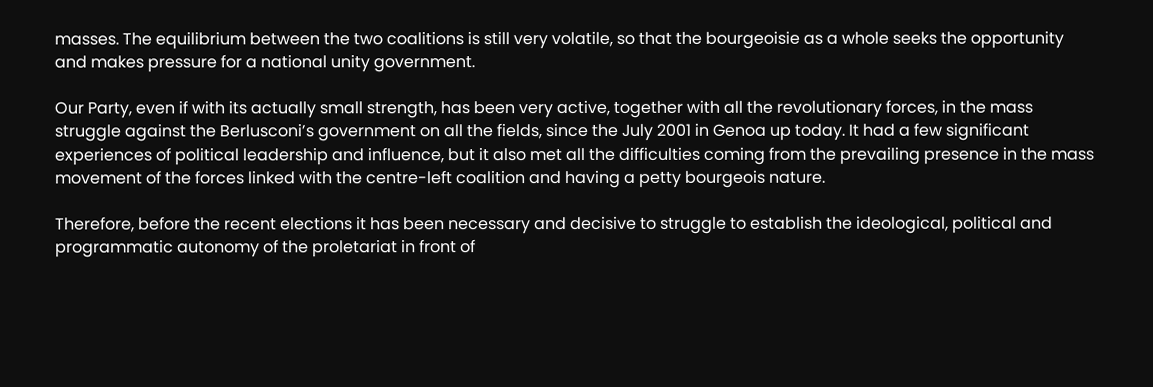masses. The equilibrium between the two coalitions is still very volatile, so that the bourgeoisie as a whole seeks the opportunity and makes pressure for a national unity government.

Our Party, even if with its actually small strength, has been very active, together with all the revolutionary forces, in the mass struggle against the Berlusconi’s government on all the fields, since the July 2001 in Genoa up today. It had a few significant experiences of political leadership and influence, but it also met all the difficulties coming from the prevailing presence in the mass movement of the forces linked with the centre-left coalition and having a petty bourgeois nature.

Therefore, before the recent elections it has been necessary and decisive to struggle to establish the ideological, political and programmatic autonomy of the proletariat in front of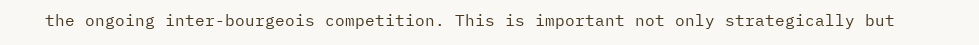the ongoing inter-bourgeois competition. This is important not only strategically but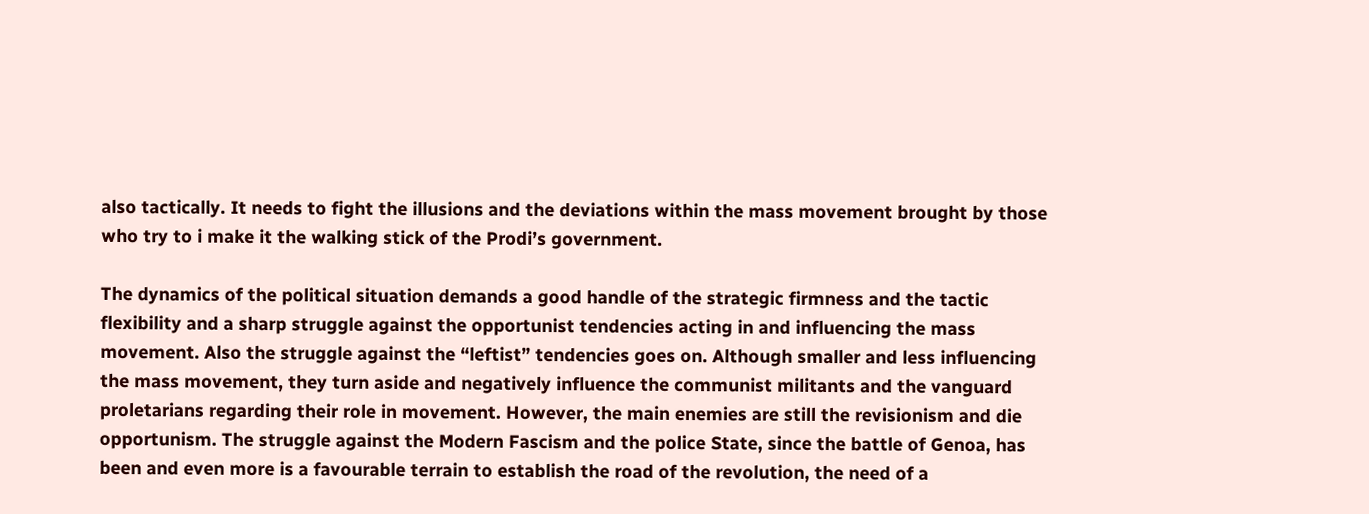also tactically. It needs to fight the illusions and the deviations within the mass movement brought by those who try to i make it the walking stick of the Prodi’s government.

The dynamics of the political situation demands a good handle of the strategic firmness and the tactic flexibility and a sharp struggle against the opportunist tendencies acting in and influencing the mass movement. Also the struggle against the “leftist” tendencies goes on. Although smaller and less influencing the mass movement, they turn aside and negatively influence the communist militants and the vanguard proletarians regarding their role in movement. However, the main enemies are still the revisionism and die opportunism. The struggle against the Modern Fascism and the police State, since the battle of Genoa, has been and even more is a favourable terrain to establish the road of the revolution, the need of a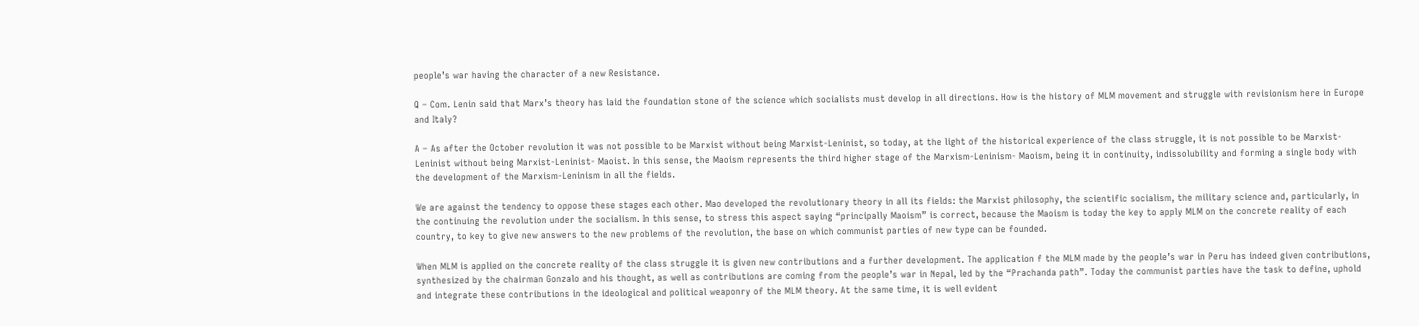people’s war having the character of a new Resistance.

Q – Com. Lenin said that Marx’s theory has laid the foundation stone of the science which socialists must develop in all directions. How is the history of MLM movement and struggle with revisionism here in Europe and Italy?

A – As after the October revolution it was not possible to be Marxist without being Marxist-Leninist, so today, at the light of the historical experience of the class struggle, it is not possible to be Marxist-Leninist without being Marxist-Leninist- Maoist. In this sense, the Maoism represents the third higher stage of the Marxism-Leninism- Maoism, being it in continuity, indissolubility and forming a single body with the development of the Marxism-Leninism in all the fields.

We are against the tendency to oppose these stages each other. Mao developed the revolutionary theory in all its fields: the Marxist philosophy, the scientific socialism, the military science and, particularly, in the continuing the revolution under the socialism. In this sense, to stress this aspect saying “principally Maoism” is correct, because the Maoism is today the key to apply MLM on the concrete reality of each country, to key to give new answers to the new problems of the revolution, the base on which communist parties of new type can be founded.

When MLM is applied on the concrete reality of the class struggle it is given new contributions and a further development. The application f the MLM made by the people’s war in Peru has indeed given contributions, synthesized by the chairman Gonzalo and his thought, as well as contributions are coming from the people’s war in Nepal, led by the “Prachanda path”. Today the communist parties have the task to define, uphold and integrate these contributions in the ideological and political weaponry of the MLM theory. At the same time, it is well evident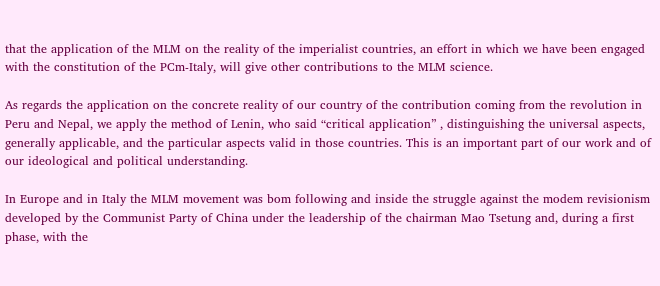that the application of the MLM on the reality of the imperialist countries, an effort in which we have been engaged with the constitution of the PCm-Italy, will give other contributions to the MLM science.

As regards the application on the concrete reality of our country of the contribution coming from the revolution in Peru and Nepal, we apply the method of Lenin, who said “critical application” , distinguishing the universal aspects, generally applicable, and the particular aspects valid in those countries. This is an important part of our work and of our ideological and political understanding.

In Europe and in Italy the MLM movement was bom following and inside the struggle against the modem revisionism developed by the Communist Party of China under the leadership of the chairman Mao Tsetung and, during a first phase, with the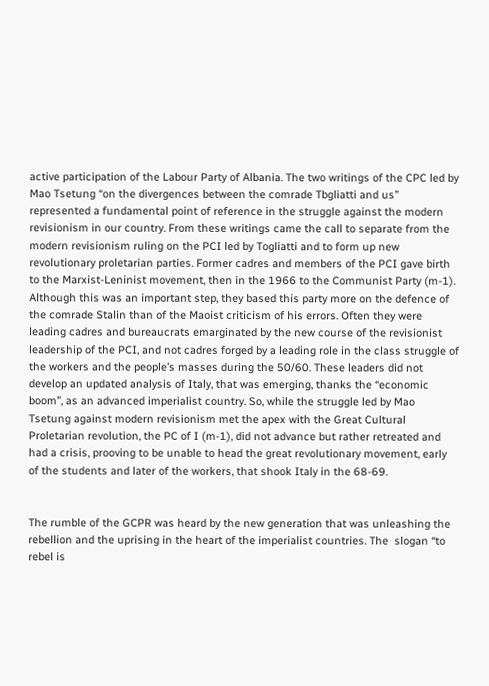active participation of the Labour Party of Albania. The two writings of the CPC led by Mao Tsetung “on the divergences between the comrade Tbgliatti and us” represented a fundamental point of reference in the struggle against the modern revisionism in our country. From these writings came the call to separate from the modern revisionism ruling on the PCI led by Togliatti and to form up new revolutionary proletarian parties. Former cadres and members of the PCI gave birth to the Marxist-Leninist movement, then in the 1966 to the Communist Party (m-1). Although this was an important step, they based this party more on the defence of the comrade Stalin than of the Maoist criticism of his errors. Often they were leading cadres and bureaucrats emarginated by the new course of the revisionist leadership of the PCI, and not cadres forged by a leading role in the class struggle of the workers and the people’s masses during the 50/60. These leaders did not develop an updated analysis of Italy, that was emerging, thanks the “economic boom”, as an advanced imperialist country. So, while the struggle led by Mao Tsetung against modern revisionism met the apex with the Great Cultural Proletarian revolution, the PC of I (m-1), did not advance but rather retreated and had a crisis, prooving to be unable to head the great revolutionary movement, early of the students and later of the workers, that shook Italy in the 68-69.


The rumble of the GCPR was heard by the new generation that was unleashing the rebellion and the uprising in the heart of the imperialist countries. The  slogan “to rebel is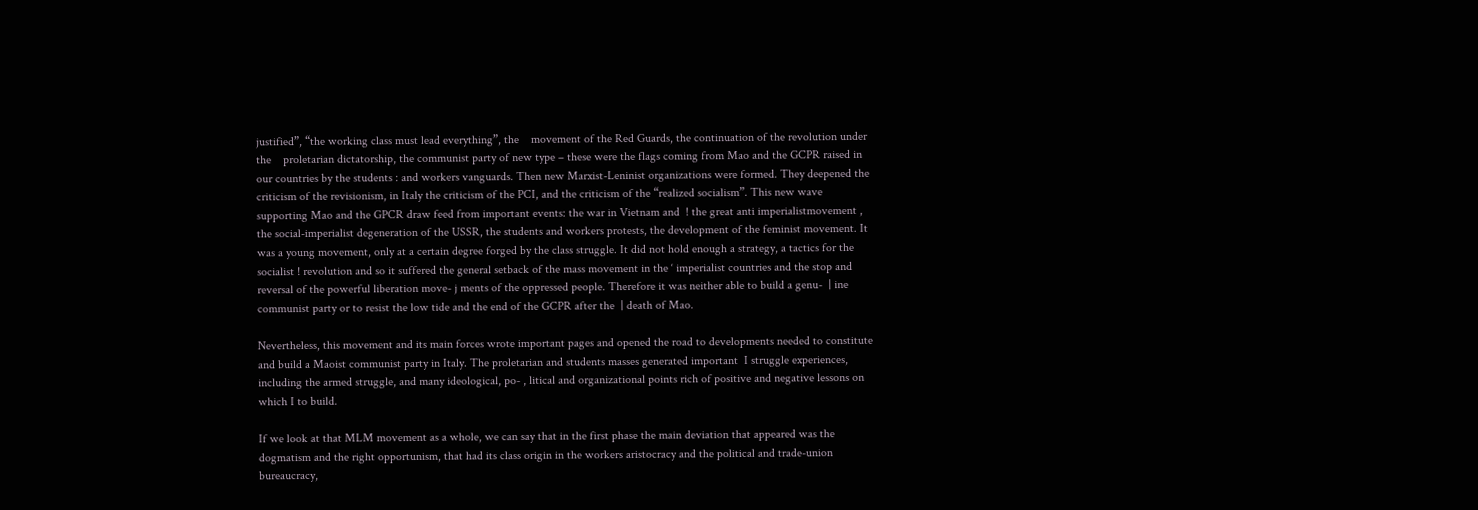justified”, “the working class must lead everything”, the    movement of the Red Guards, the continuation of the revolution under the    proletarian dictatorship, the communist party of new type – these were the flags coming from Mao and the GCPR raised in our countries by the students : and workers vanguards. Then new Marxist-Leninist organizations were formed. They deepened the criticism of the revisionism, in Italy the criticism of the PCI, and the criticism of the “realized socialism”. This new wave supporting Mao and the GPCR draw feed from important events: the war in Vietnam and  ! the great anti imperialistmovement , the social-imperialist degeneration of the USSR, the students and workers protests, the development of the feminist movement. It was a young movement, only at a certain degree forged by the class struggle. It did not hold enough a strategy, a tactics for the socialist ! revolution and so it suffered the general setback of the mass movement in the ‘ imperialist countries and the stop and reversal of the powerful liberation move- j ments of the oppressed people. Therefore it was neither able to build a genu-  | ine communist party or to resist the low tide and the end of the GCPR after the  | death of Mao.

Nevertheless, this movement and its main forces wrote important pages and opened the road to developments needed to constitute and build a Maoist communist party in Italy. The proletarian and students masses generated important  I struggle experiences, including the armed struggle, and many ideological, po- , litical and organizational points rich of positive and negative lessons on which I to build.

If we look at that MLM movement as a whole, we can say that in the first phase the main deviation that appeared was the dogmatism and the right opportunism, that had its class origin in the workers aristocracy and the political and trade-union bureaucracy,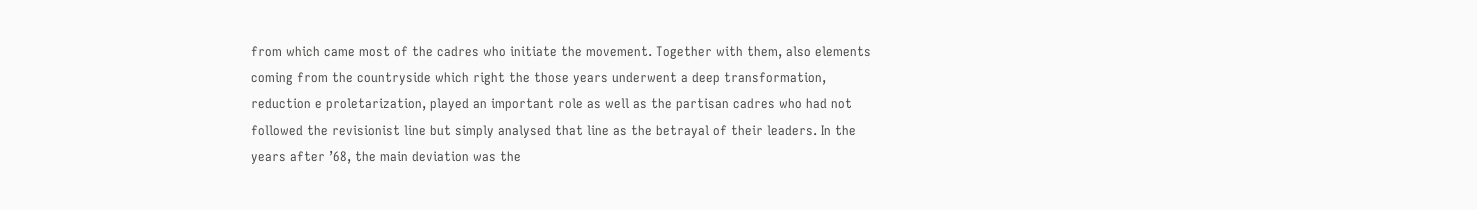from which came most of the cadres who initiate the movement. Together with them, also elements coming from the countryside which right the those years underwent a deep transformation, reduction e proletarization, played an important role as well as the partisan cadres who had not followed the revisionist line but simply analysed that line as the betrayal of their leaders. In the years after ’68, the main deviation was the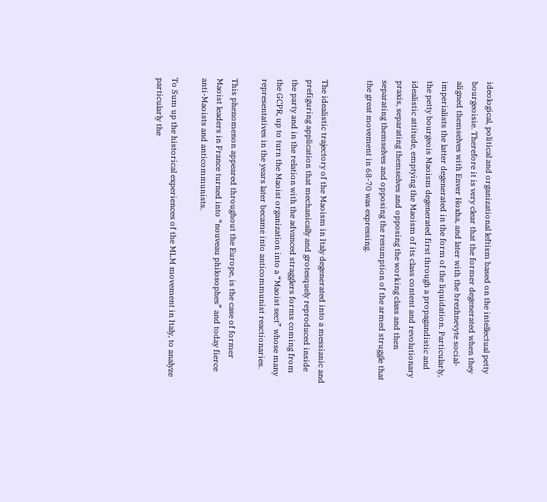ideological, political and organizational leftism based on the intellectual petty bourgeoisie. Therefore it is very clear that the former degenerated when they aligned themselves with Enver Hoxha, and later with the brezhnevyte social-imperialists the latter degenerated in the form of the liquidation. Particularly, the petty bourgeois Maoism degenerated first through a propagandistic and idealistic attitude, emptying the Maoism of its class content and revolutionary praxis, separating themselves and opposing the working class and then separating themselves and opposing the resumption of the armed struggle that the great movement in 68-70 was expressing.


The idealistic trajectory of the Maoism in Italy degenerated into a messianic and prefiguring application that mechanically and grotesquely reproduced inside the party and in the relation with the advanced stragglers forms coming from the GCPR, up to turn the Maoist organization into a “Maoist sect” whose many representatives in the years later became into anticommunist reactionaries.

This phenomenon appeared throughout the Europe, is the case of former Maoist leaders in France turned into “nouveau philosophes” and today fierce anti-Maoists and anticommunists.

To Sum up the historical experiences of the MLM movement in Italy, to analyze particularly the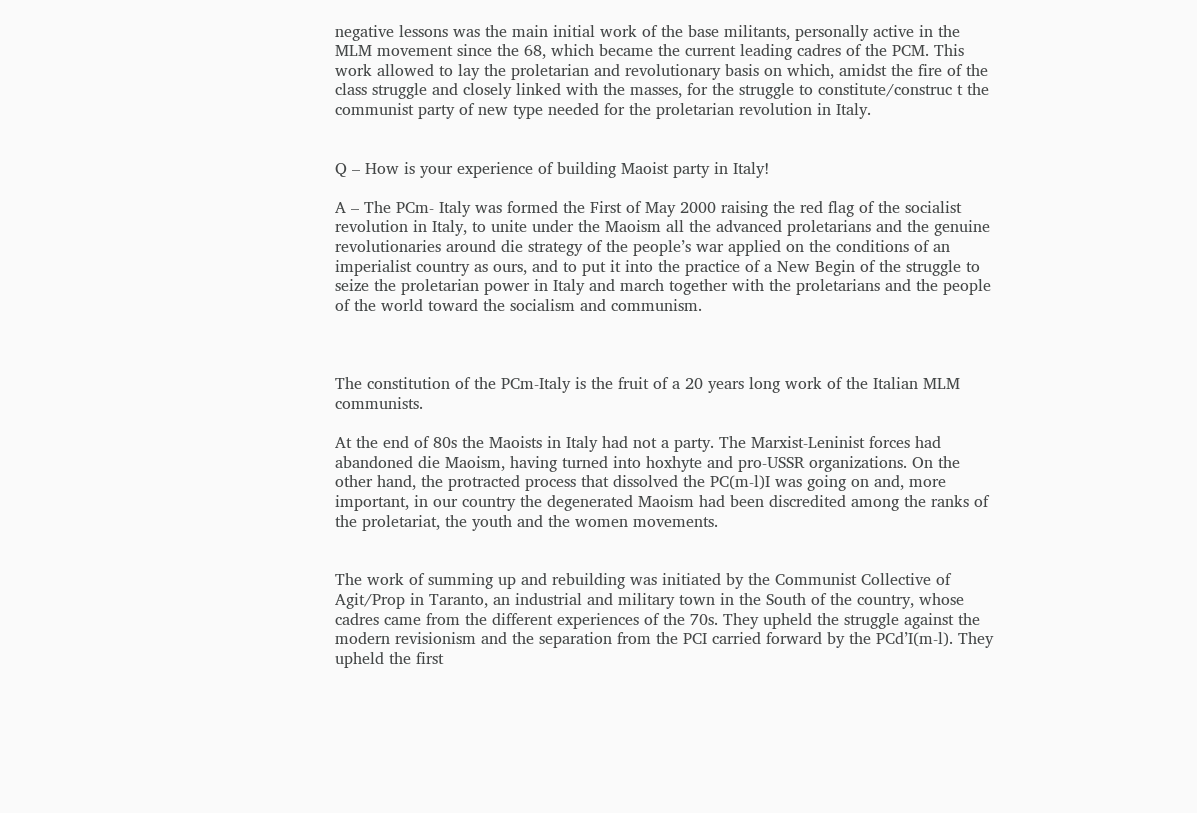negative lessons was the main initial work of the base militants, personally active in the MLM movement since the 68, which became the current leading cadres of the PCM. This work allowed to lay the proletarian and revolutionary basis on which, amidst the fire of the class struggle and closely linked with the masses, for the struggle to constitute/construc t the communist party of new type needed for the proletarian revolution in Italy.


Q – How is your experience of building Maoist party in Italy!

A – The PCm- Italy was formed the First of May 2000 raising the red flag of the socialist revolution in Italy, to unite under the Maoism all the advanced proletarians and the genuine revolutionaries around die strategy of the people’s war applied on the conditions of an imperialist country as ours, and to put it into the practice of a New Begin of the struggle to seize the proletarian power in Italy and march together with the proletarians and the people of the world toward the socialism and communism.



The constitution of the PCm-Italy is the fruit of a 20 years long work of the Italian MLM communists.

At the end of 80s the Maoists in Italy had not a party. The Marxist-Leninist forces had abandoned die Maoism, having turned into hoxhyte and pro-USSR organizations. On the other hand, the protracted process that dissolved the PC(m-l)I was going on and, more important, in our country the degenerated Maoism had been discredited among the ranks of the proletariat, the youth and the women movements.


The work of summing up and rebuilding was initiated by the Communist Collective of Agit/Prop in Taranto, an industrial and military town in the South of the country, whose cadres came from the different experiences of the 70s. They upheld the struggle against the modern revisionism and the separation from the PCI carried forward by the PCd’I(m-l). They upheld the first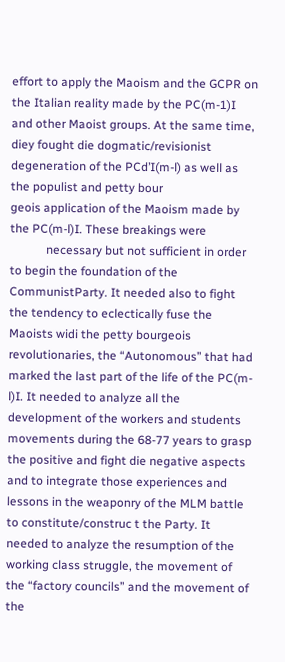effort to apply the Maoism and the GCPR on the Italian reality made by the PC(m-1)I and other Maoist groups. At the same time, diey fought die dogmatic/revisionist degeneration of the PCd’I(m-l) as well as the populist and petty bour
geois application of the Maoism made by the PC(m-l)I. These breakings were
            necessary but not sufficient in order to begin the foundation of the CommunistParty. It needed also to fight the tendency to eclectically fuse the Maoists widi the petty bourgeois revolutionaries, the “Autonomous” that had marked the last part of the life of the PC(m-l)I. It needed to analyze all the development of the workers and students movements during the 68-77 years to grasp the positive and fight die negative aspects and to integrate those experiences and lessons in the weaponry of the MLM battle to constitute/construc t the Party. It needed to analyze the resumption of the working class struggle, the movement of the “factory councils” and the movement of the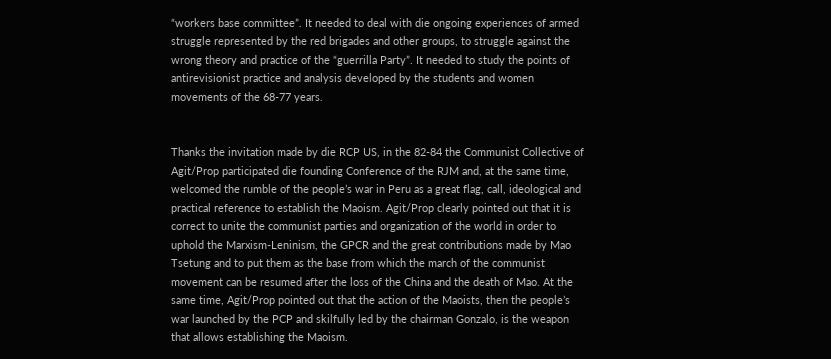“workers base committee”. It needed to deal with die ongoing experiences of armed struggle represented by the red brigades and other groups, to struggle against the wrong theory and practice of the “guerrilla Party”. It needed to study the points of antirevisionist practice and analysis developed by the students and women movements of the 68-77 years.


Thanks the invitation made by die RCP US, in the 82-84 the Communist Collective of Agit/Prop participated die founding Conference of the RJM and, at the same time, welcomed the rumble of the people’s war in Peru as a great flag, call, ideological and practical reference to establish the Maoism. Agit/Prop clearly pointed out that it is correct to unite the communist parties and organization of the world in order to uphold the Marxism-Leninism, the GPCR and the great contributions made by Mao Tsetung and to put them as the base from which the march of the communist movement can be resumed after the loss of the China and the death of Mao. At the same time, Agit/Prop pointed out that the action of the Maoists, then the people’s war launched by the PCP and skilfully led by the chairman Gonzalo, is the weapon that allows establishing the Maoism.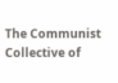The Communist Collective of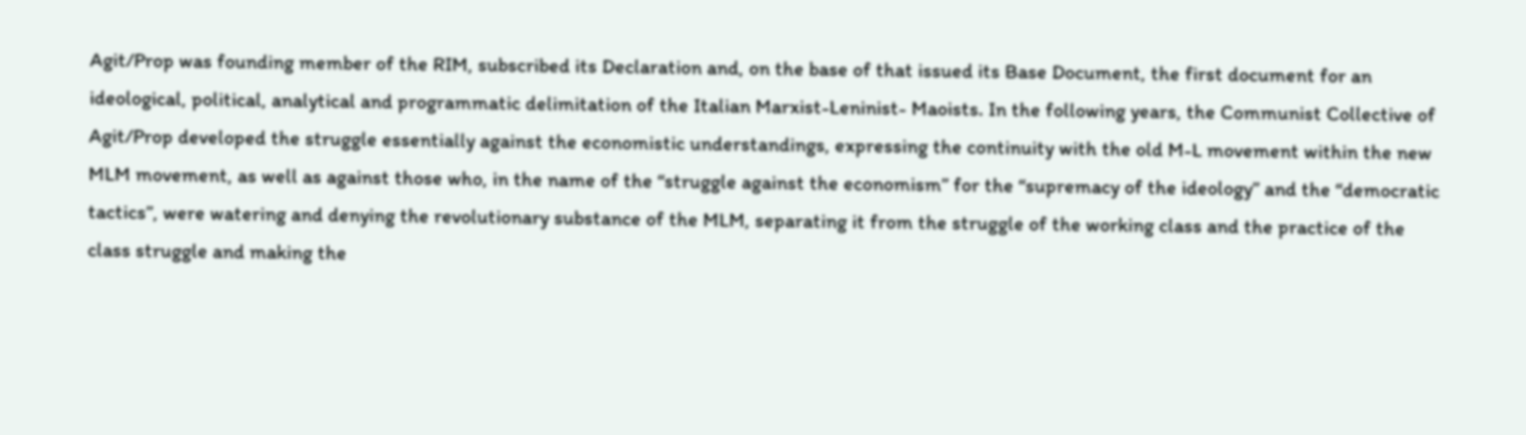Agit/Prop was founding member of the RIM, subscribed its Declaration and, on the base of that issued its Base Document, the first document for an ideological, political, analytical and programmatic delimitation of the Italian Marxist-Leninist- Maoists. In the following years, the Communist Collective of Agit/Prop developed the struggle essentially against the economistic understandings, expressing the continuity with the old M-L movement within the new MLM movement, as well as against those who, in the name of the “struggle against the economism” for the “supremacy of the ideology” and the “democratic tactics”, were watering and denying the revolutionary substance of the MLM, separating it from the struggle of the working class and the practice of the class struggle and making the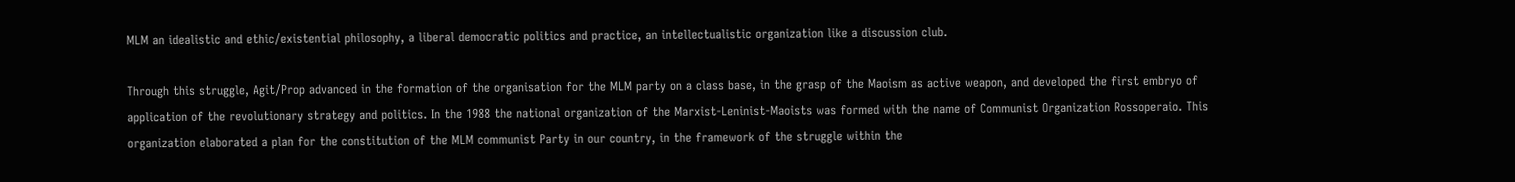MLM an idealistic and ethic/existential philosophy, a liberal democratic politics and practice, an intellectualistic organization like a discussion club.

Through this struggle, Agit/Prop advanced in the formation of the organisation for the MLM party on a class base, in the grasp of the Maoism as active weapon, and developed the first embryo of application of the revolutionary strategy and politics. In the 1988 the national organization of the Marxist-Leninist-Maoists was formed with the name of Communist Organization Rossoperaio. This organization elaborated a plan for the constitution of the MLM communist Party in our country, in the framework of the struggle within the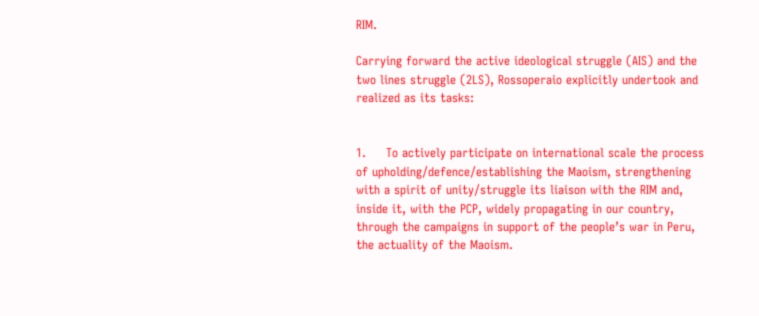RIM.

Carrying forward the active ideological struggle (AIS) and the two lines struggle (2LS), Rossoperaio explicitly undertook and realized as its tasks:


1.     To actively participate on international scale the process of upholding/defence/establishing the Maoism, strengthening with a spirit of unity/struggle its liaison with the RIM and, inside it, with the PCP, widely propagating in our country, through the campaigns in support of the people’s war in Peru, the actuality of the Maoism.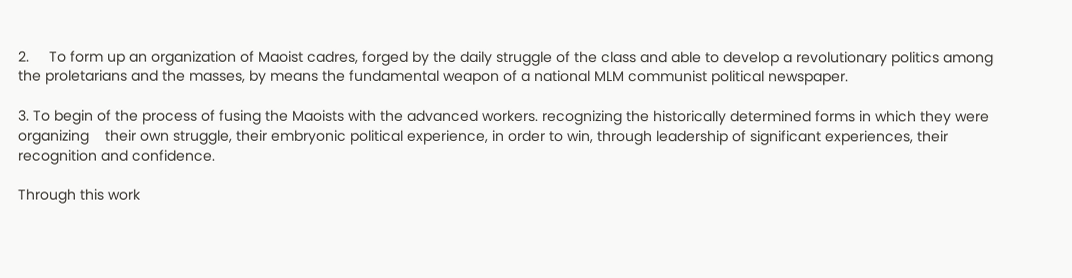2.     To form up an organization of Maoist cadres, forged by the daily struggle of the class and able to develop a revolutionary politics among the proletarians and the masses, by means the fundamental weapon of a national MLM communist political newspaper.

3. To begin of the process of fusing the Maoists with the advanced workers. recognizing the historically determined forms in which they were organizing    their own struggle, their embryonic political experience, in order to win, through leadership of significant experiences, their recognition and confidence.

Through this work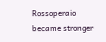Rossoperaio became stronger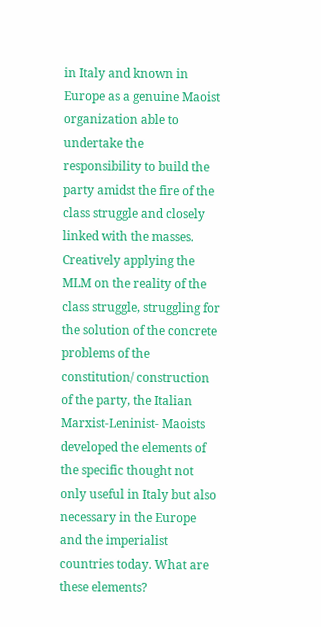in Italy and known in Europe as a genuine Maoist organization able to undertake the responsibility to build the party amidst the fire of the class struggle and closely linked with the masses. Creatively applying the MLM on the reality of the class struggle, struggling for the solution of the concrete problems of the constitution/ construction of the party, the Italian Marxist-Leninist- Maoists developed the elements of the specific thought not only useful in Italy but also necessary in the Europe and the imperialist countries today. What are these elements?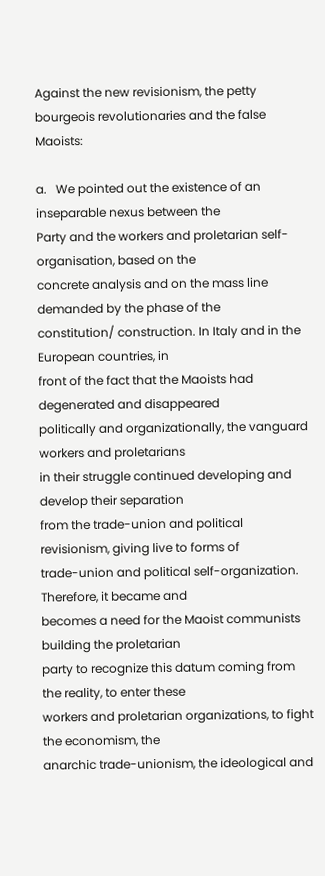Against the new revisionism, the petty bourgeois revolutionaries and the false Maoists:

a.   We pointed out the existence of an inseparable nexus between the
Party and the workers and proletarian self-organisation, based on the
concrete analysis and on the mass line demanded by the phase of the
constitution/ construction. In Italy and in the European countries, in
front of the fact that the Maoists had degenerated and disappeared
politically and organizationally, the vanguard workers and proletarians
in their struggle continued developing and develop their separation
from the trade-union and political revisionism, giving live to forms of
trade-union and political self-organization. Therefore, it became and
becomes a need for the Maoist communists building the proletarian
party to recognize this datum coming from the reality, to enter these
workers and proletarian organizations, to fight the economism, the
anarchic trade-unionism, the ideological and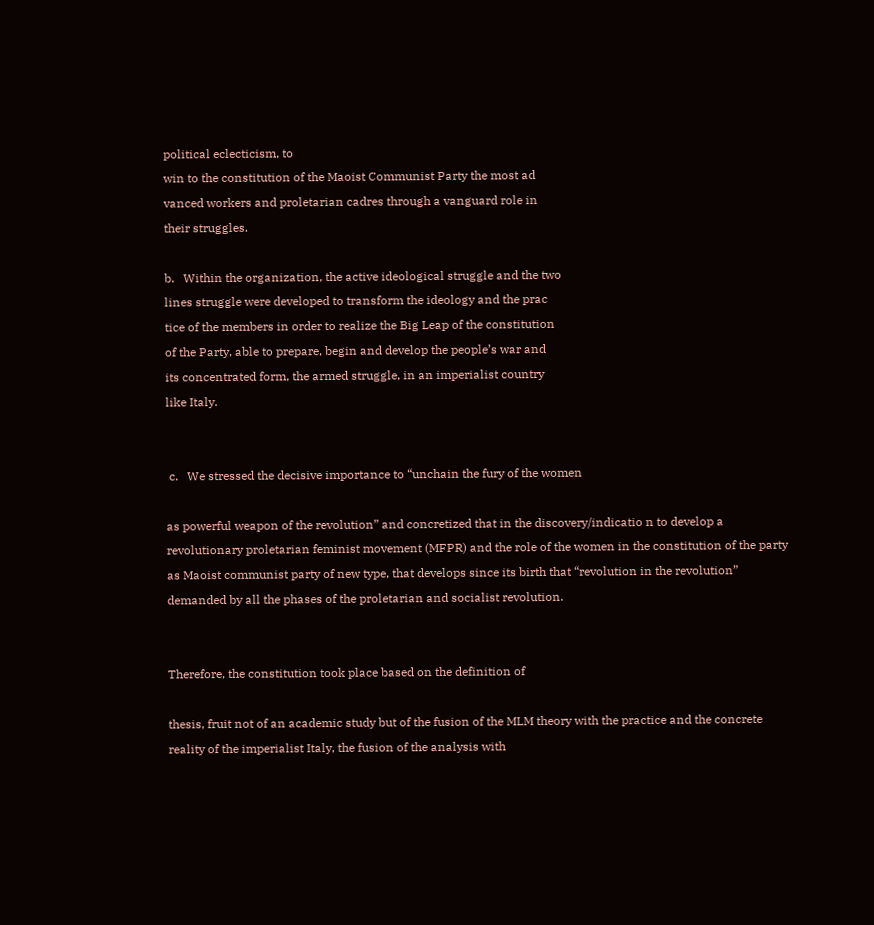political eclecticism, to
win to the constitution of the Maoist Communist Party the most ad
vanced workers and proletarian cadres through a vanguard role in
their struggles.

b.   Within the organization, the active ideological struggle and the two
lines struggle were developed to transform the ideology and the prac
tice of the members in order to realize the Big Leap of the constitution
of the Party, able to prepare, begin and develop the people’s war and
its concentrated form, the armed struggle, in an imperialist country
like Italy.


 c.   We stressed the decisive importance to “unchain the fury of the women

as powerful weapon of the revolution” and concretized that in the discovery/indicatio n to develop a revolutionary proletarian feminist movement (MFPR) and the role of the women in the constitution of the party as Maoist communist party of new type, that develops since its birth that “revolution in the revolution” demanded by all the phases of the proletarian and socialist revolution.


Therefore, the constitution took place based on the definition of

thesis, fruit not of an academic study but of the fusion of the MLM theory with the practice and the concrete reality of the imperialist Italy, the fusion of the analysis with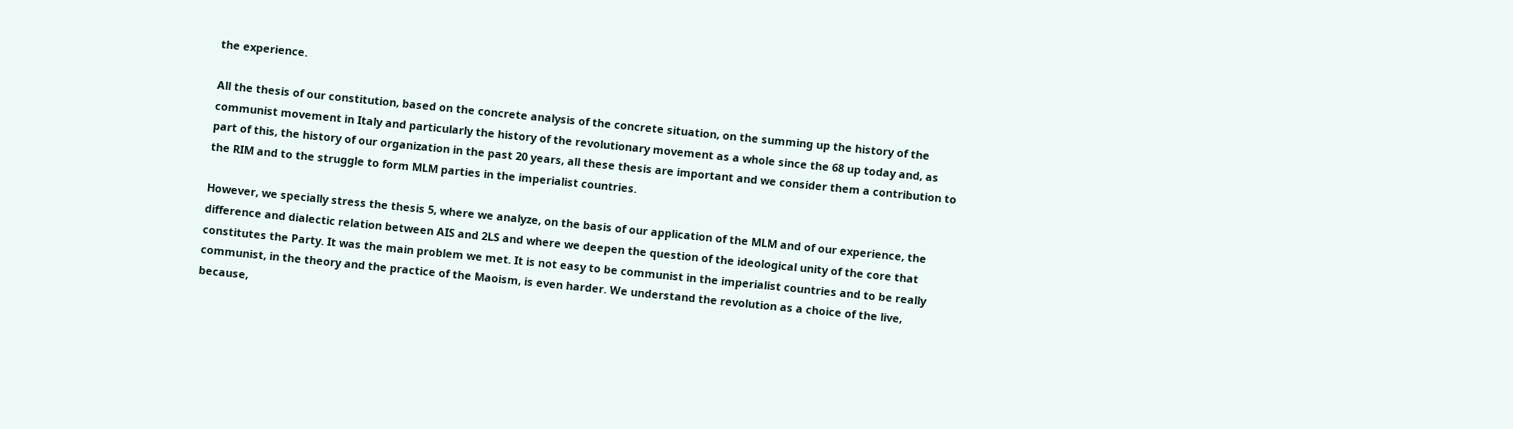the experience.

All the thesis of our constitution, based on the concrete analysis of the concrete situation, on the summing up the history of the communist movement in Italy and particularly the history of the revolutionary movement as a whole since the 68 up today and, as part of this, the history of our organization in the past 20 years, all these thesis are important and we consider them a contribution to the RIM and to the struggle to form MLM parties in the imperialist countries.

However, we specially stress the thesis 5, where we analyze, on the basis of our application of the MLM and of our experience, the difference and dialectic relation between AIS and 2LS and where we deepen the question of the ideological unity of the core that constitutes the Party. It was the main problem we met. It is not easy to be communist in the imperialist countries and to be really communist, in the theory and the practice of the Maoism, is even harder. We understand the revolution as a choice of the live, because,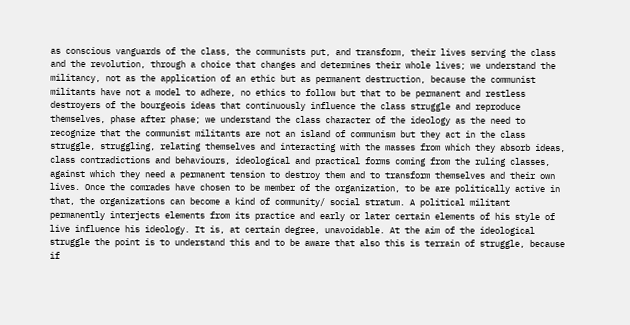as conscious vanguards of the class, the communists put, and transform, their lives serving the class and the revolution, through a choice that changes and determines their whole lives; we understand the militancy, not as the application of an ethic but as permanent destruction, because the communist militants have not a model to adhere, no ethics to follow but that to be permanent and restless destroyers of the bourgeois ideas that continuously influence the class struggle and reproduce themselves, phase after phase; we understand the class character of the ideology as the need to recognize that the communist militants are not an island of communism but they act in the class struggle, struggling, relating themselves and interacting with the masses from which they absorb ideas, class contradictions and behaviours, ideological and practical forms coming from the ruling classes, against which they need a permanent tension to destroy them and to transform themselves and their own lives. Once the comrades have chosen to be member of the organization, to be are politically active in that, the organizations can become a kind of community/ social stratum. A political militant permanently interjects elements from its practice and early or later certain elements of his style of live influence his ideology. It is, at certain degree, unavoidable. At the aim of the ideological struggle the point is to understand this and to be aware that also this is terrain of struggle, because if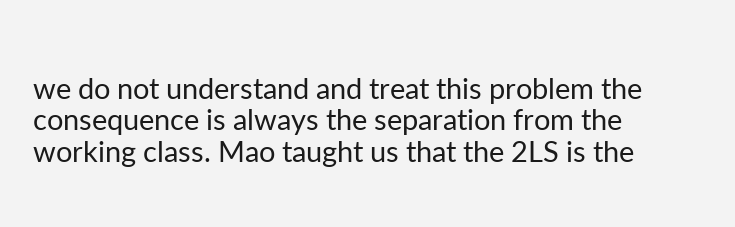we do not understand and treat this problem the consequence is always the separation from the working class. Mao taught us that the 2LS is the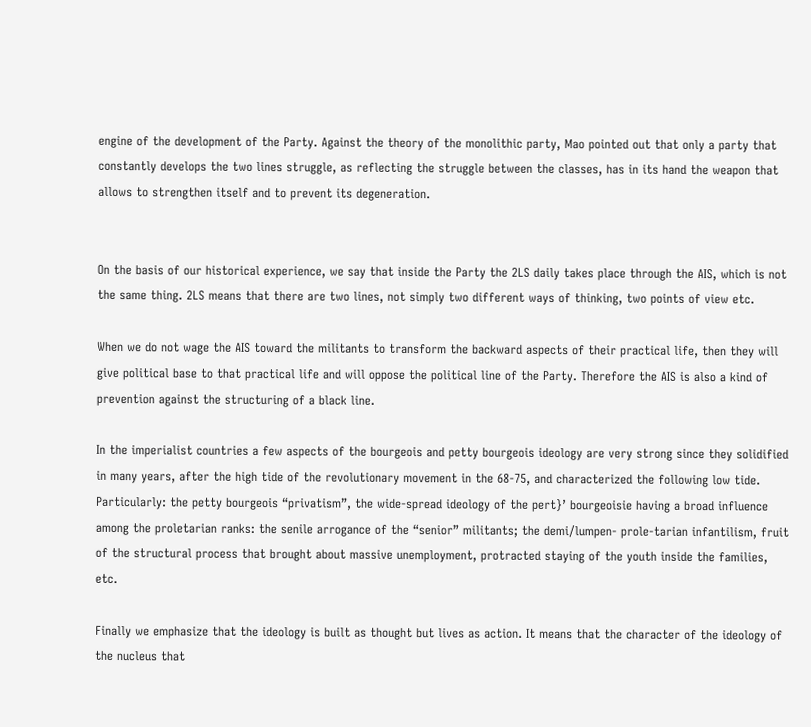engine of the development of the Party. Against the theory of the monolithic party, Mao pointed out that only a party that constantly develops the two lines struggle, as reflecting the struggle between the classes, has in its hand the weapon that allows to strengthen itself and to prevent its degeneration.


On the basis of our historical experience, we say that inside the Party the 2LS daily takes place through the AIS, which is not the same thing. 2LS means that there are two lines, not simply two different ways of thinking, two points of view etc.

When we do not wage the AIS toward the militants to transform the backward aspects of their practical life, then they will give political base to that practical life and will oppose the political line of the Party. Therefore the AIS is also a kind of prevention against the structuring of a black line.

In the imperialist countries a few aspects of the bourgeois and petty bourgeois ideology are very strong since they solidified in many years, after the high tide of the revolutionary movement in the 68-75, and characterized the following low tide. Particularly: the petty bourgeois “privatism”, the wide-spread ideology of the pert}’ bourgeoisie having a broad influence among the proletarian ranks: the senile arrogance of the “senior” militants; the demi/lumpen- prole-tarian infantilism, fruit of the structural process that brought about massive unemployment, protracted staying of the youth inside the families, etc.

Finally we emphasize that the ideology is built as thought but lives as action. It means that the character of the ideology of the nucleus that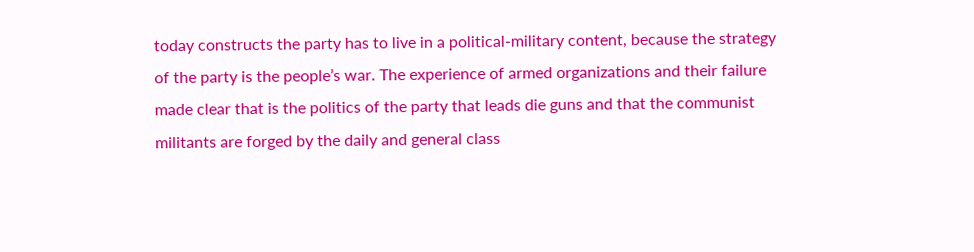today constructs the party has to live in a political-military content, because the strategy of the party is the people’s war. The experience of armed organizations and their failure made clear that is the politics of the party that leads die guns and that the communist militants are forged by the daily and general class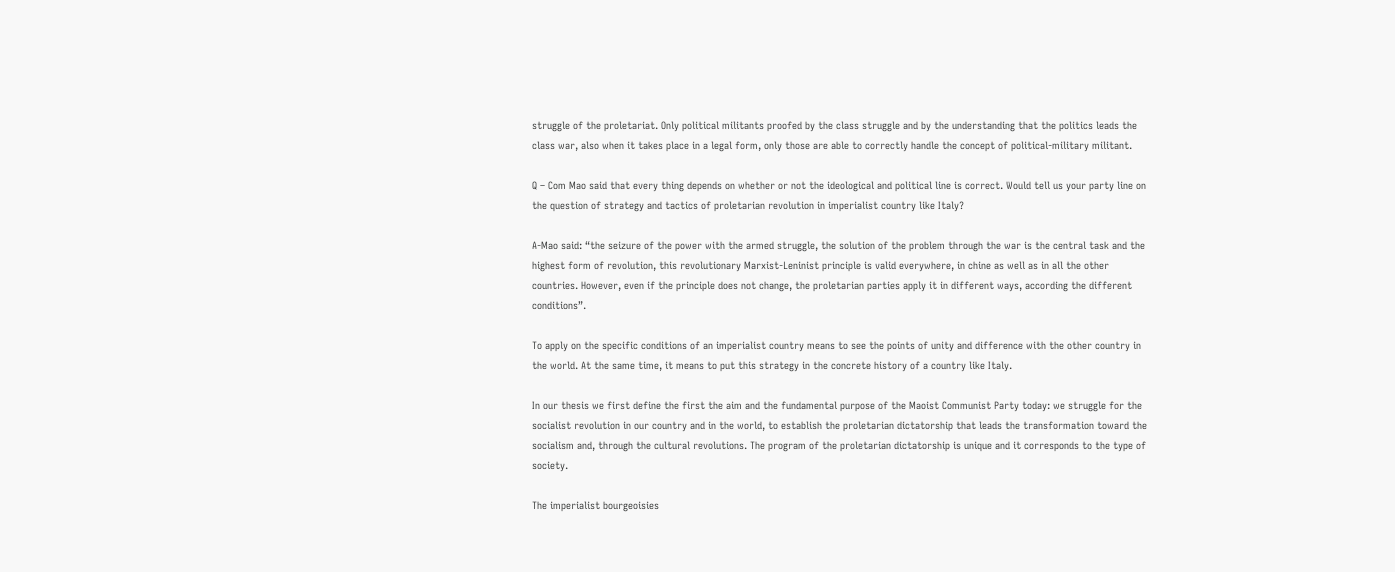struggle of the proletariat. Only political militants proofed by the class struggle and by the understanding that the politics leads the class war, also when it takes place in a legal form, only those are able to correctly handle the concept of political-military militant.

Q – Com Mao said that every thing depends on whether or not the ideological and political line is correct. Would tell us your party line on the question of strategy and tactics of proletarian revolution in imperialist country like Italy?

A-Mao said: “the seizure of the power with the armed struggle, the solution of the problem through the war is the central task and the highest form of revolution, this revolutionary Marxist-Leninist principle is valid everywhere, in chine as well as in all the other countries. However, even if the principle does not change, the proletarian parties apply it in different ways, according the different conditions”.

To apply on the specific conditions of an imperialist country means to see the points of unity and difference with the other country in the world. At the same time, it means to put this strategy in the concrete history of a country like Italy.

In our thesis we first define the first the aim and the fundamental purpose of the Maoist Communist Party today: we struggle for the socialist revolution in our country and in the world, to establish the proletarian dictatorship that leads the transformation toward the socialism and, through the cultural revolutions. The program of the proletarian dictatorship is unique and it corresponds to the type of society.

The imperialist bourgeoisies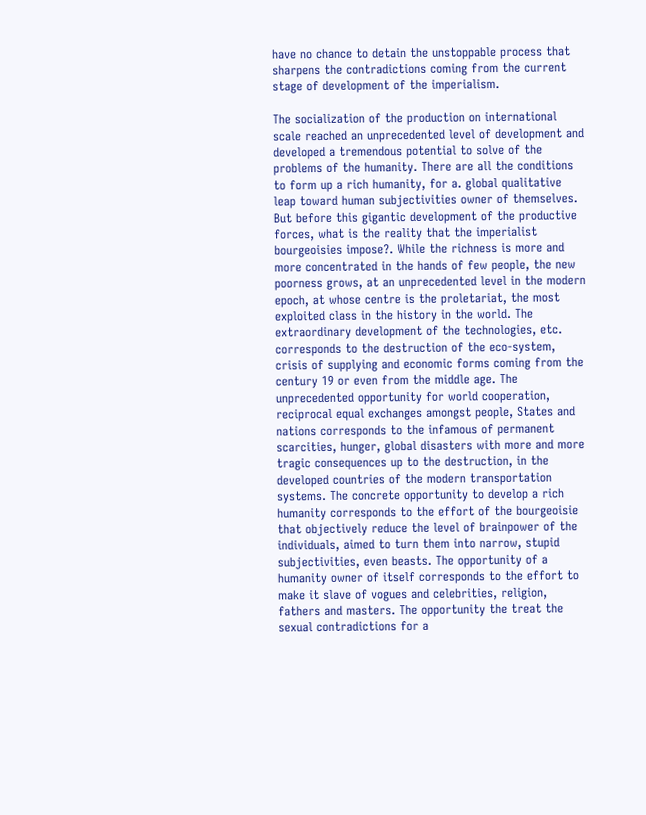have no chance to detain the unstoppable process that sharpens the contradictions coming from the current stage of development of the imperialism.

The socialization of the production on international scale reached an unprecedented level of development and developed a tremendous potential to solve of the problems of the humanity. There are all the conditions to form up a rich humanity, for a. global qualitative leap toward human subjectivities owner of themselves. But before this gigantic development of the productive forces, what is the reality that the imperialist bourgeoisies impose?. While the richness is more and more concentrated in the hands of few people, the new poorness grows, at an unprecedented level in the modern epoch, at whose centre is the proletariat, the most exploited class in the history in the world. The extraordinary development of the technologies, etc. corresponds to the destruction of the eco-system, crisis of supplying and economic forms coming from the century 19 or even from the middle age. The unprecedented opportunity for world cooperation, reciprocal equal exchanges amongst people, States and nations corresponds to the infamous of permanent scarcities, hunger, global disasters with more and more tragic consequences up to the destruction, in the developed countries of the modern transportation systems. The concrete opportunity to develop a rich humanity corresponds to the effort of the bourgeoisie that objectively reduce the level of brainpower of the individuals, aimed to turn them into narrow, stupid subjectivities, even beasts. The opportunity of a humanity owner of itself corresponds to the effort to make it slave of vogues and celebrities, religion, fathers and masters. The opportunity the treat the sexual contradictions for a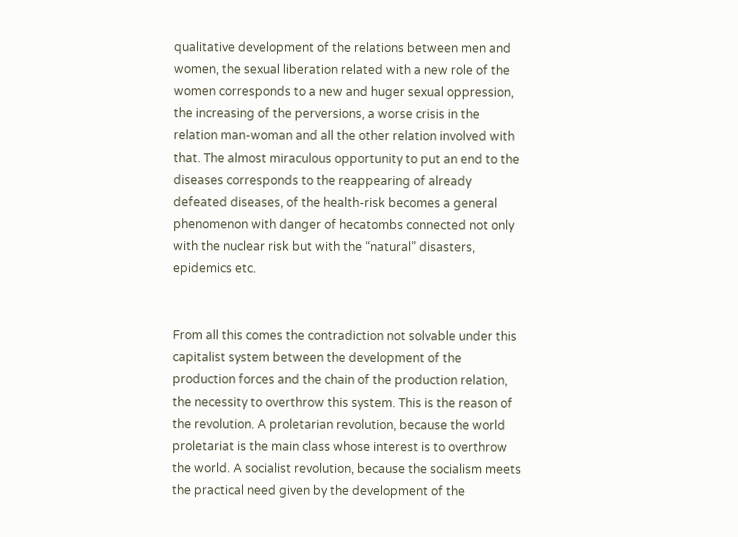qualitative development of the relations between men and women, the sexual liberation related with a new role of the women corresponds to a new and huger sexual oppression, the increasing of the perversions, a worse crisis in the relation man-woman and all the other relation involved with that. The almost miraculous opportunity to put an end to the diseases corresponds to the reappearing of already defeated diseases, of the health-risk becomes a general phenomenon with danger of hecatombs connected not only with the nuclear risk but with the “natural” disasters, epidemics etc.


From all this comes the contradiction not solvable under this capitalist system between the development of the production forces and the chain of the production relation, the necessity to overthrow this system. This is the reason of the revolution. A proletarian revolution, because the world proletariat is the main class whose interest is to overthrow the world. A socialist revolution, because the socialism meets the practical need given by the development of the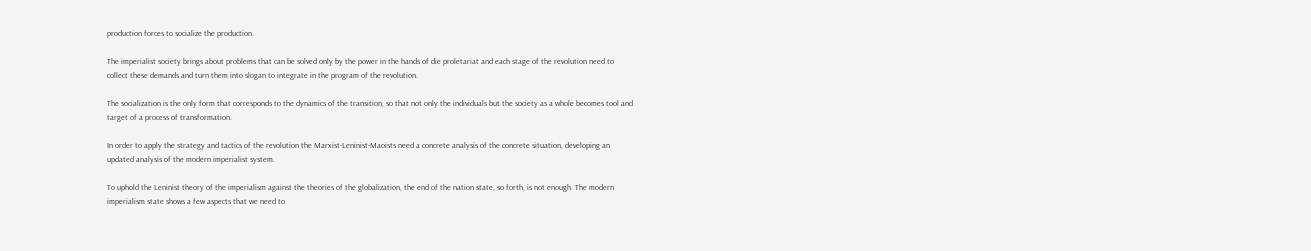production forces to socialize the production.

The imperialist society brings about problems that can be solved only by the power in the hands of die proletariat and each stage of the revolution need to collect these demands and turn them into slogan to integrate in the program of the revolution.

The socialization is the only form that corresponds to the dynamics of the transition, so that not only the individuals but the society as a whole becomes tool and target of a process of transformation.

In order to apply the strategy and tactics of the revolution the Marxist-Leninist-Maoists need a concrete analysis of the concrete situation, developing an updated analysis of the modern imperialist system.

To uphold the Leninist theory of the imperialism against the theories of the globalization, the end of the nation state, so forth, is not enough. The modern imperialism state shows a few aspects that we need to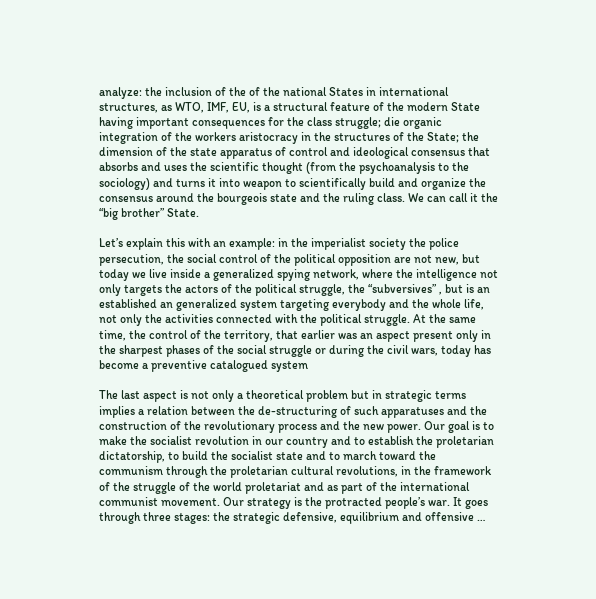analyze: the inclusion of the of the national States in international structures, as WTO, IMF, EU, is a structural feature of the modern State having important consequences for the class struggle; die organic integration of the workers aristocracy in the structures of the State; the dimension of the state apparatus of control and ideological consensus that absorbs and uses the scientific thought (from the psychoanalysis to the sociology) and turns it into weapon to scientifically build and organize the consensus around the bourgeois state and the ruling class. We can call it the “big brother” State.

Let’s explain this with an example: in the imperialist society the police persecution, the social control of the political opposition are not new, but today we live inside a generalized spying network, where the intelligence not only targets the actors of the political struggle, the “subversives” , but is an established an generalized system targeting everybody and the whole life, not only the activities connected with the political struggle. At the same time, the control of the territory, that earlier was an aspect present only in the sharpest phases of the social struggle or during the civil wars, today has become a preventive catalogued system

The last aspect is not only a theoretical problem but in strategic terms implies a relation between the de-structuring of such apparatuses and the construction of the revolutionary process and the new power. Our goal is to make the socialist revolution in our country and to establish the proletarian dictatorship, to build the socialist state and to march toward the communism through the proletarian cultural revolutions, in the framework of the struggle of the world proletariat and as part of the international communist movement. Our strategy is the protracted people’s war. It goes through three stages: the strategic defensive, equilibrium and offensive …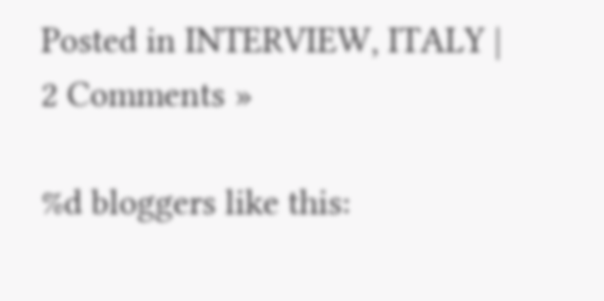Posted in INTERVIEW, ITALY | 2 Comments »

%d bloggers like this: